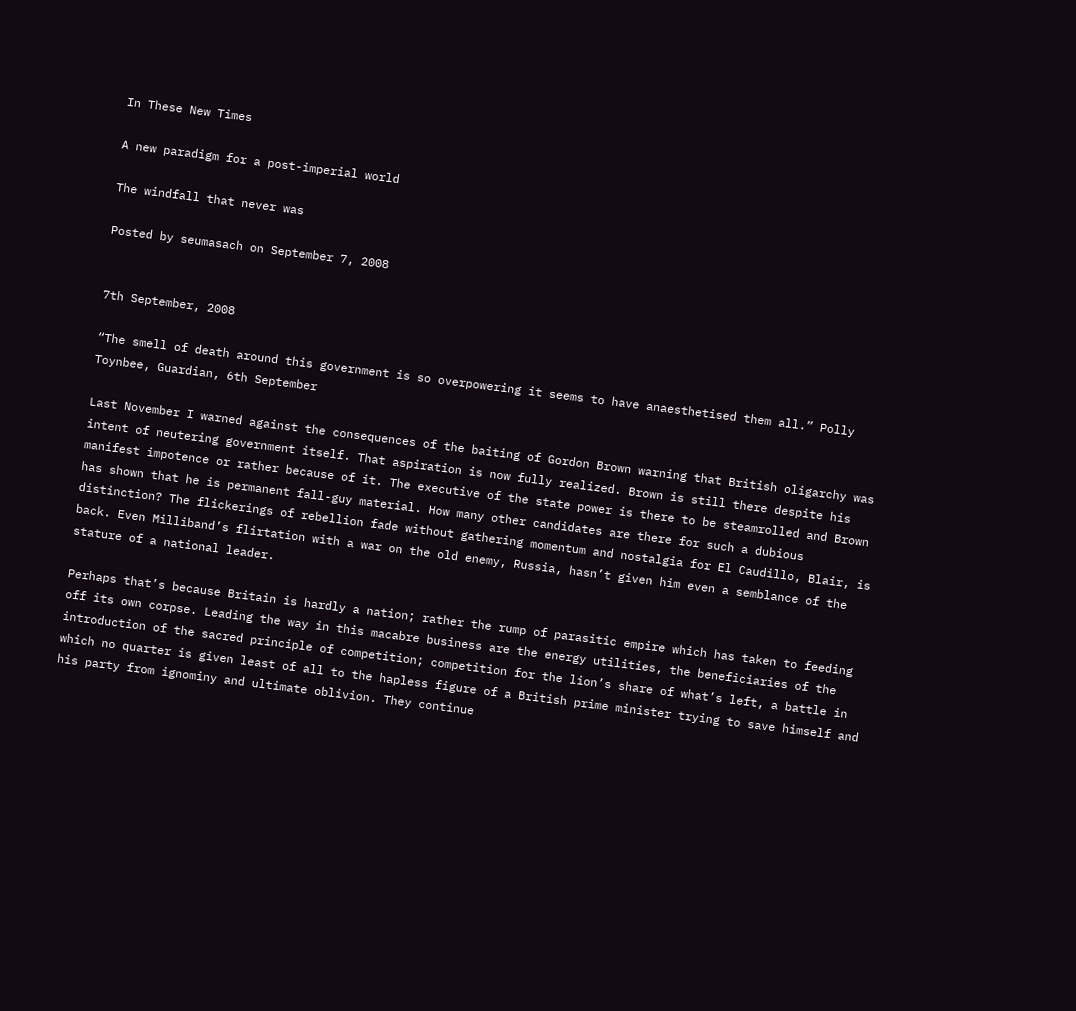In These New Times

A new paradigm for a post-imperial world

The windfall that never was

Posted by seumasach on September 7, 2008


7th September, 2008

“The smell of death around this government is so overpowering it seems to have anaesthetised them all.” Polly Toynbee, Guardian, 6th September

Last November I warned against the consequences of the baiting of Gordon Brown warning that British oligarchy was intent of neutering government itself. That aspiration is now fully realized. Brown is still there despite his manifest impotence or rather because of it. The executive of the state power is there to be steamrolled and Brown has shown that he is permanent fall-guy material. How many other candidates are there for such a dubious distinction? The flickerings of rebellion fade without gathering momentum and nostalgia for El Caudillo, Blair, is back. Even Milliband’s flirtation with a war on the old enemy, Russia, hasn’t given him even a semblance of the stature of a national leader.

Perhaps that’s because Britain is hardly a nation; rather the rump of parasitic empire which has taken to feeding off its own corpse. Leading the way in this macabre business are the energy utilities, the beneficiaries of the introduction of the sacred principle of competition; competition for the lion’s share of what’s left, a battle in which no quarter is given least of all to the hapless figure of a British prime minister trying to save himself and his party from ignominy and ultimate oblivion. They continue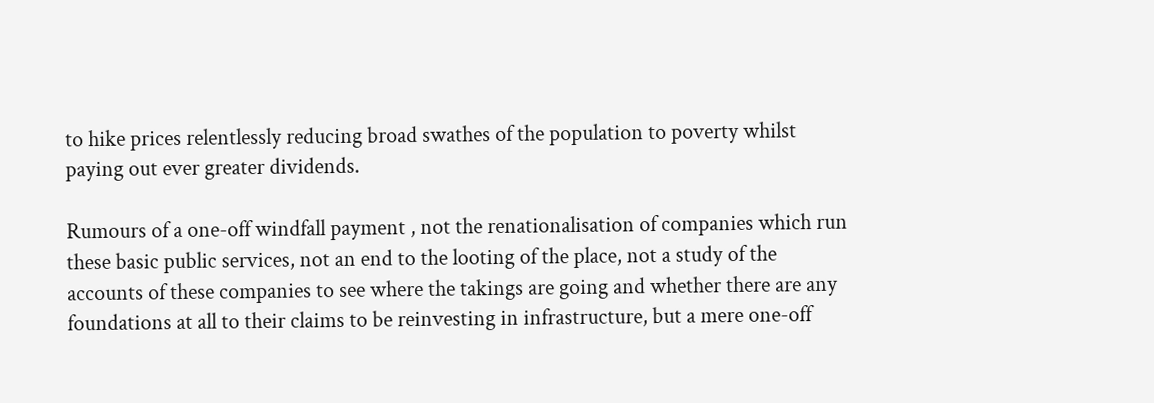to hike prices relentlessly reducing broad swathes of the population to poverty whilst paying out ever greater dividends.

Rumours of a one-off windfall payment , not the renationalisation of companies which run these basic public services, not an end to the looting of the place, not a study of the accounts of these companies to see where the takings are going and whether there are any foundations at all to their claims to be reinvesting in infrastructure, but a mere one-off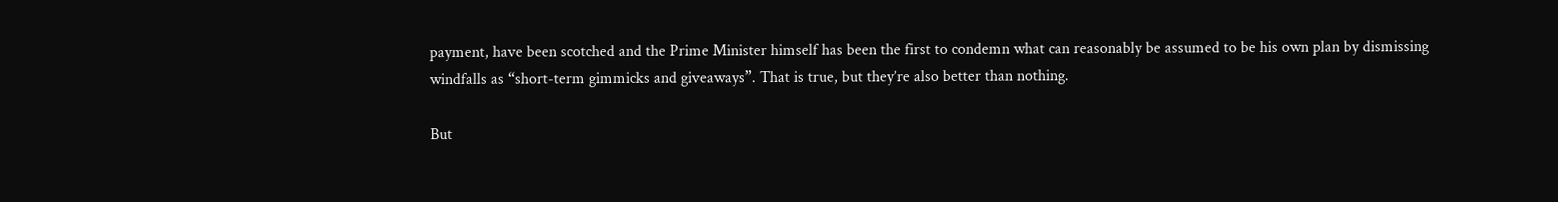payment, have been scotched and the Prime Minister himself has been the first to condemn what can reasonably be assumed to be his own plan by dismissing windfalls as “short-term gimmicks and giveaways”. That is true, but they’re also better than nothing.

But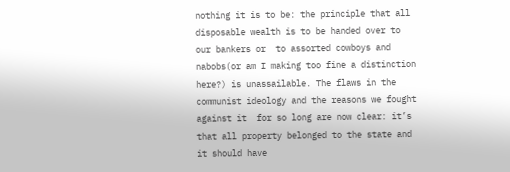nothing it is to be: the principle that all disposable wealth is to be handed over to our bankers or  to assorted cowboys and nabobs(or am I making too fine a distinction here?) is unassailable. The flaws in the communist ideology and the reasons we fought against it  for so long are now clear: it’s that all property belonged to the state and it should have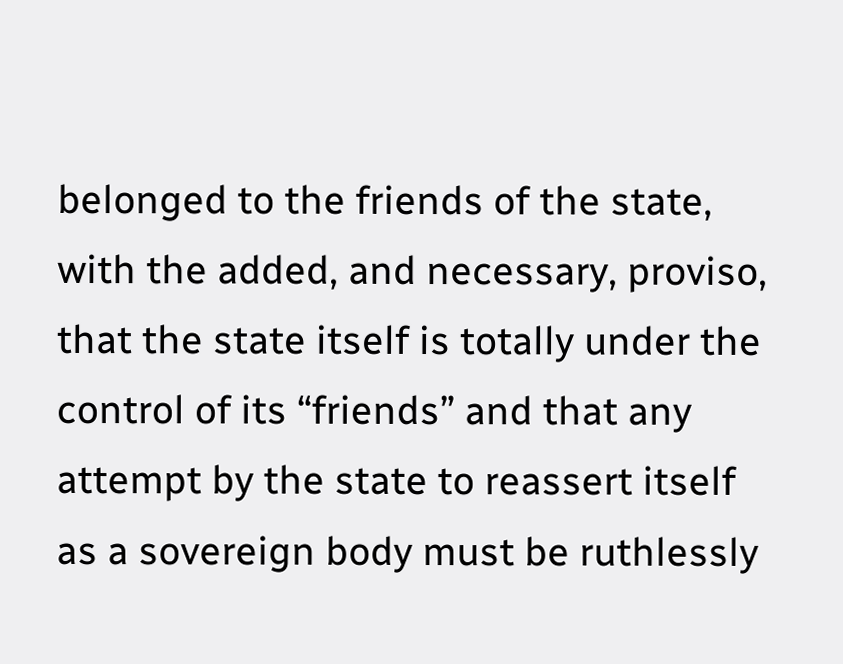belonged to the friends of the state, with the added, and necessary, proviso, that the state itself is totally under the control of its “friends” and that any attempt by the state to reassert itself as a sovereign body must be ruthlessly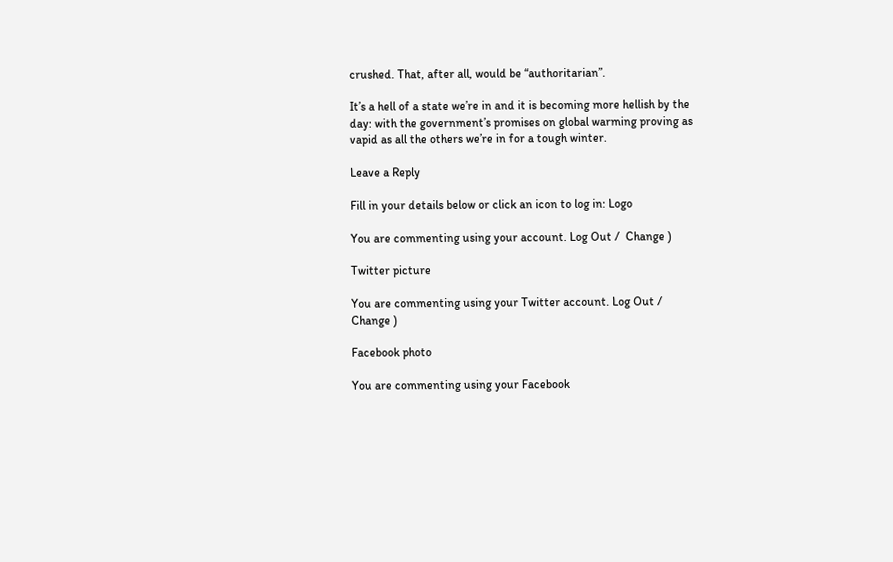crushed. That, after all, would be “authoritarian”.

It’s a hell of a state we’re in and it is becoming more hellish by the day: with the government’s promises on global warming proving as vapid as all the others we’re in for a tough winter.

Leave a Reply

Fill in your details below or click an icon to log in: Logo

You are commenting using your account. Log Out /  Change )

Twitter picture

You are commenting using your Twitter account. Log Out /  Change )

Facebook photo

You are commenting using your Facebook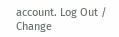account. Log Out /  Change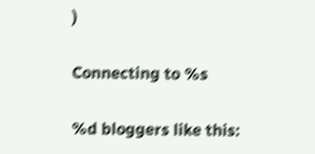)

Connecting to %s

%d bloggers like this: